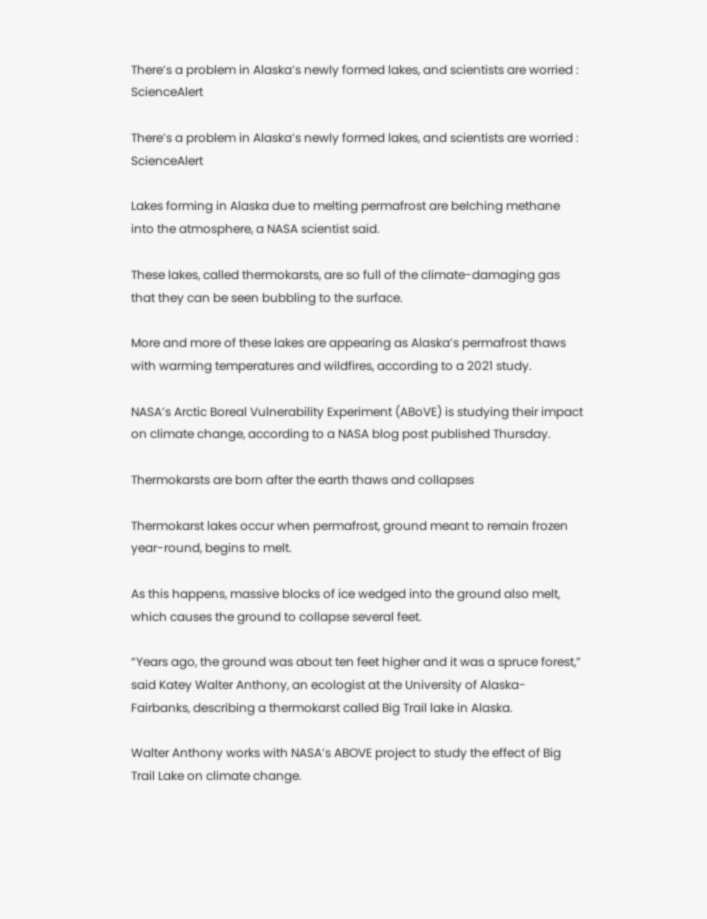There’s a problem in Alaska’s newly formed lakes, and scientists are worried : ScienceAlert

There’s a problem in Alaska’s newly formed lakes, and scientists are worried : ScienceAlert

Lakes forming in Alaska due to melting permafrost are belching methane into the atmosphere, a NASA scientist said.

These lakes, called thermokarsts, are so full of the climate-damaging gas that they can be seen bubbling to the surface.

More and more of these lakes are appearing as Alaska’s permafrost thaws with warming temperatures and wildfires, according to a 2021 study.

NASA’s Arctic Boreal Vulnerability Experiment (ABoVE) is studying their impact on climate change, according to a NASA blog post published Thursday.

Thermokarsts are born after the earth thaws and collapses

Thermokarst lakes occur when permafrost, ground meant to remain frozen year-round, begins to melt.

As this happens, massive blocks of ice wedged into the ground also melt, which causes the ground to collapse several feet.

“Years ago, the ground was about ten feet higher and it was a spruce forest,” said Katey Walter Anthony, an ecologist at the University of Alaska-Fairbanks, describing a thermokarst called Big Trail lake in Alaska.

Walter Anthony works with NASA’s ABOVE project to study the effect of Big Trail Lake on climate change.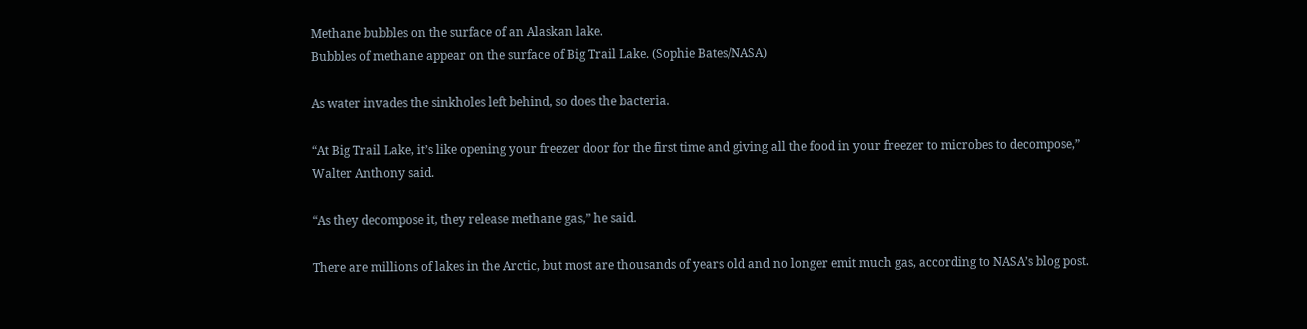Methane bubbles on the surface of an Alaskan lake.
Bubbles of methane appear on the surface of Big Trail Lake. (Sophie Bates/NASA)

As water invades the sinkholes left behind, so does the bacteria.

“At Big Trail Lake, it’s like opening your freezer door for the first time and giving all the food in your freezer to microbes to decompose,” Walter Anthony said.

“As they decompose it, they release methane gas,” he said.

There are millions of lakes in the Arctic, but most are thousands of years old and no longer emit much gas, according to NASA’s blog post.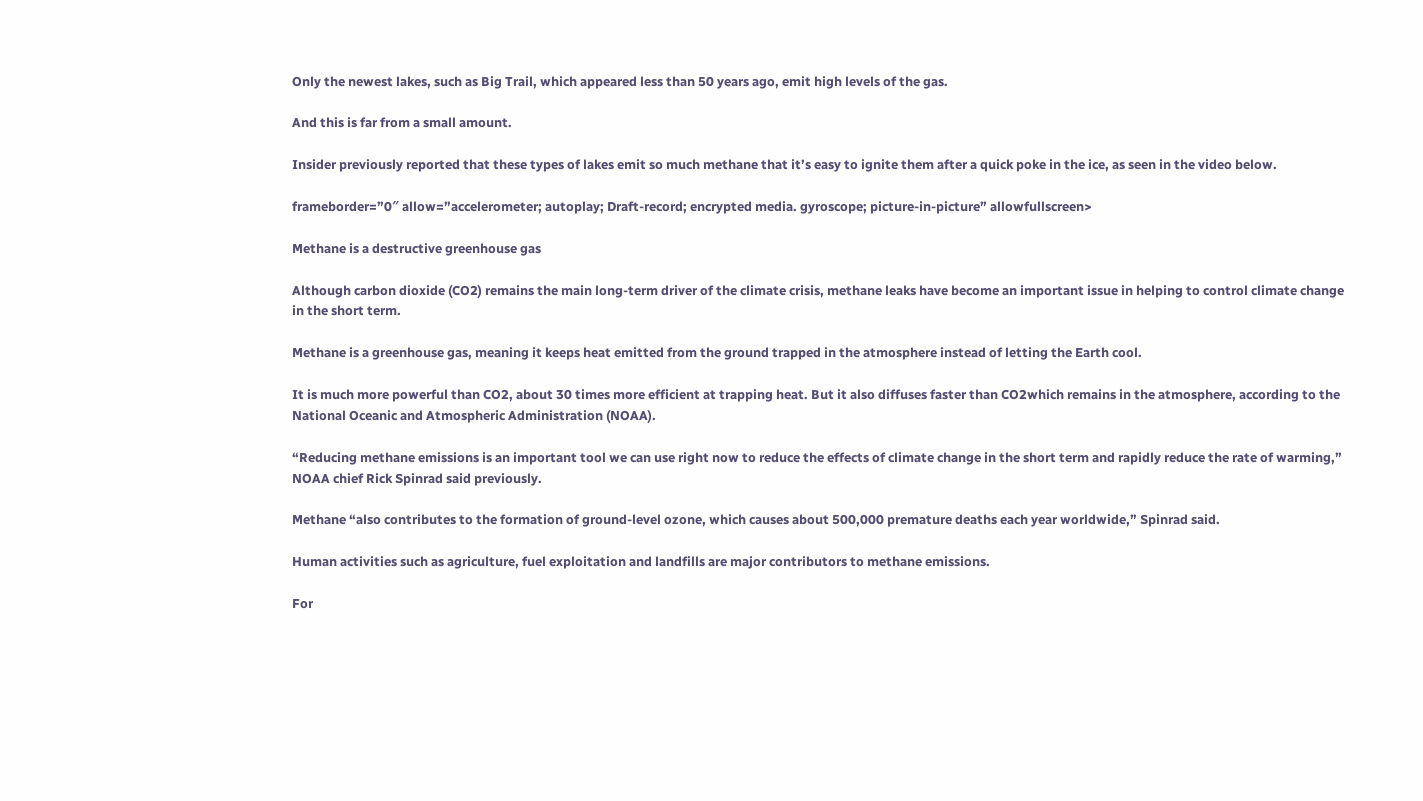Only the newest lakes, such as Big Trail, which appeared less than 50 years ago, emit high levels of the gas.

And this is far from a small amount.

Insider previously reported that these types of lakes emit so much methane that it’s easy to ignite them after a quick poke in the ice, as seen in the video below.

frameborder=”0″ allow=”accelerometer; autoplay; Draft-record; encrypted media. gyroscope; picture-in-picture” allowfullscreen>

Methane is a destructive greenhouse gas

Although carbon dioxide (CO2) remains the main long-term driver of the climate crisis, methane leaks have become an important issue in helping to control climate change in the short term.

Methane is a greenhouse gas, meaning it keeps heat emitted from the ground trapped in the atmosphere instead of letting the Earth cool.

It is much more powerful than CO2, about 30 times more efficient at trapping heat. But it also diffuses faster than CO2which remains in the atmosphere, according to the National Oceanic and Atmospheric Administration (NOAA).

“Reducing methane emissions is an important tool we can use right now to reduce the effects of climate change in the short term and rapidly reduce the rate of warming,” NOAA chief Rick Spinrad said previously.

Methane “also contributes to the formation of ground-level ozone, which causes about 500,000 premature deaths each year worldwide,” Spinrad said.

Human activities such as agriculture, fuel exploitation and landfills are major contributors to methane emissions.

For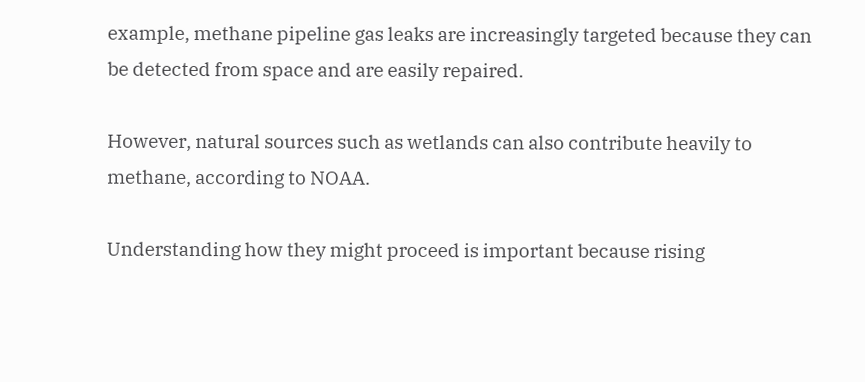example, methane pipeline gas leaks are increasingly targeted because they can be detected from space and are easily repaired.

However, natural sources such as wetlands can also contribute heavily to methane, according to NOAA.

Understanding how they might proceed is important because rising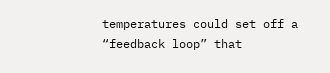temperatures could set off a “feedback loop” that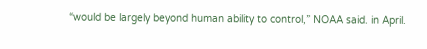“would be largely beyond human ability to control,” NOAA said. in April.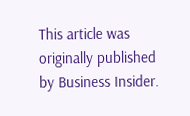This article was originally published by Business Insider.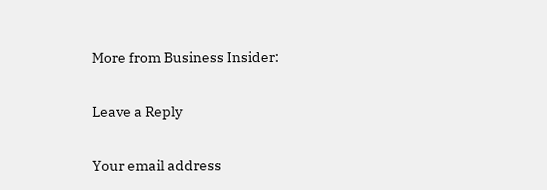More from Business Insider:

Leave a Reply

Your email address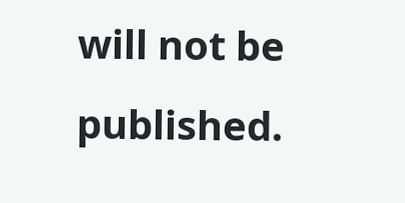will not be published.